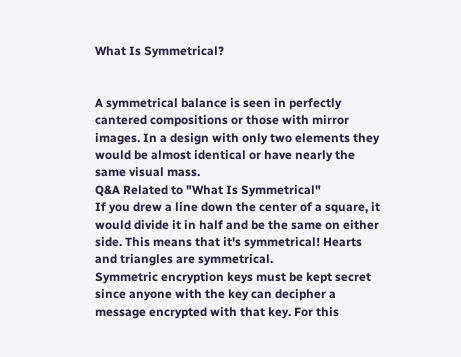What Is Symmetrical?


A symmetrical balance is seen in perfectly cantered compositions or those with mirror images. In a design with only two elements they would be almost identical or have nearly the same visual mass.
Q&A Related to "What Is Symmetrical"
If you drew a line down the center of a square, it would divide it in half and be the same on either side. This means that it's symmetrical! Hearts and triangles are symmetrical.
Symmetric encryption keys must be kept secret since anyone with the key can decipher a message encrypted with that key. For this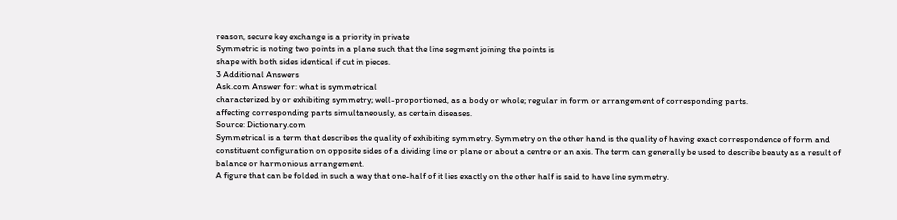reason, secure key exchange is a priority in private
Symmetric is noting two points in a plane such that the line segment joining the points is
shape with both sides identical if cut in pieces.
3 Additional Answers
Ask.com Answer for: what is symmetrical
characterized by or exhibiting symmetry; well-proportioned, as a body or whole; regular in form or arrangement of corresponding parts.
affecting corresponding parts simultaneously, as certain diseases.
Source: Dictionary.com
Symmetrical is a term that describes the quality of exhibiting symmetry. Symmetry on the other hand is the quality of having exact correspondence of form and constituent configuration on opposite sides of a dividing line or plane or about a centre or an axis. The term can generally be used to describe beauty as a result of balance or harmonious arrangement.
A figure that can be folded in such a way that one-half of it lies exactly on the other half is said to have line symmetry.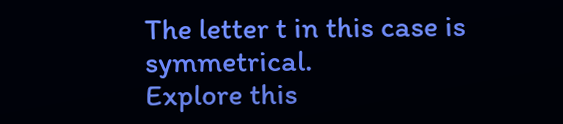The letter t in this case is symmetrical.
Explore this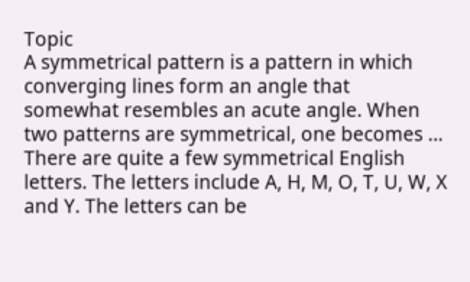Topic
A symmetrical pattern is a pattern in which converging lines form an angle that somewhat resembles an acute angle. When two patterns are symmetrical, one becomes ...
There are quite a few symmetrical English letters. The letters include A, H, M, O, T, U, W, X and Y. The letters can be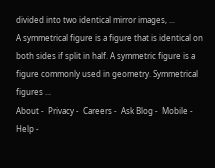divided into two identical mirror images, ...
A symmetrical figure is a figure that is identical on both sides if split in half. A symmetric figure is a figure commonly used in geometry. Symmetrical figures ...
About -  Privacy -  Careers -  Ask Blog -  Mobile -  Help -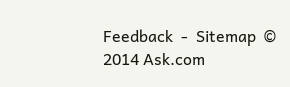Feedback  -  Sitemap  © 2014 Ask.com